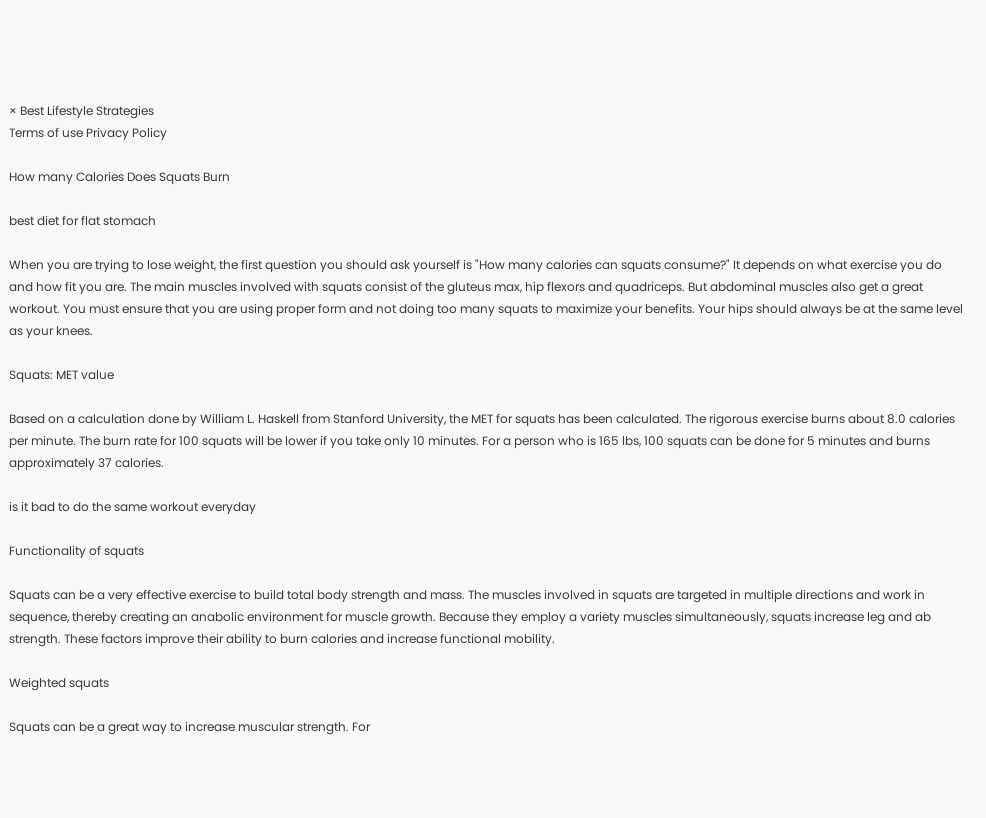× Best Lifestyle Strategies
Terms of use Privacy Policy

How many Calories Does Squats Burn

best diet for flat stomach

When you are trying to lose weight, the first question you should ask yourself is "How many calories can squats consume?" It depends on what exercise you do and how fit you are. The main muscles involved with squats consist of the gluteus max, hip flexors and quadriceps. But abdominal muscles also get a great workout. You must ensure that you are using proper form and not doing too many squats to maximize your benefits. Your hips should always be at the same level as your knees.

Squats: MET value

Based on a calculation done by William L. Haskell from Stanford University, the MET for squats has been calculated. The rigorous exercise burns about 8.0 calories per minute. The burn rate for 100 squats will be lower if you take only 10 minutes. For a person who is 165 lbs, 100 squats can be done for 5 minutes and burns approximately 37 calories.

is it bad to do the same workout everyday

Functionality of squats

Squats can be a very effective exercise to build total body strength and mass. The muscles involved in squats are targeted in multiple directions and work in sequence, thereby creating an anabolic environment for muscle growth. Because they employ a variety muscles simultaneously, squats increase leg and ab strength. These factors improve their ability to burn calories and increase functional mobility.

Weighted squats

Squats can be a great way to increase muscular strength. For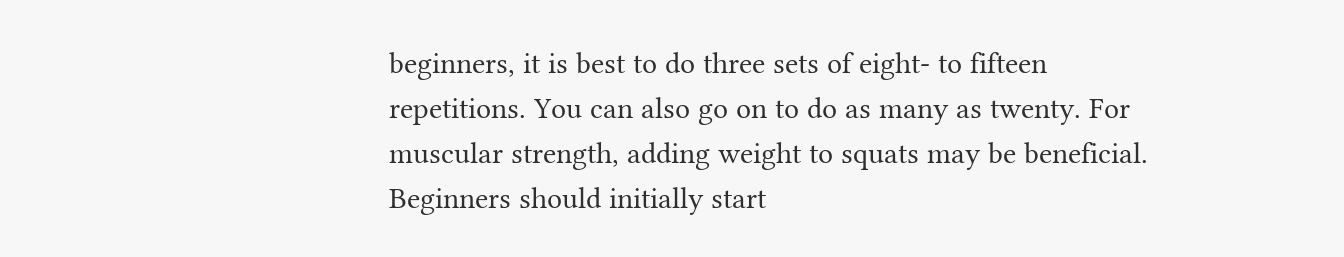beginners, it is best to do three sets of eight- to fifteen repetitions. You can also go on to do as many as twenty. For muscular strength, adding weight to squats may be beneficial. Beginners should initially start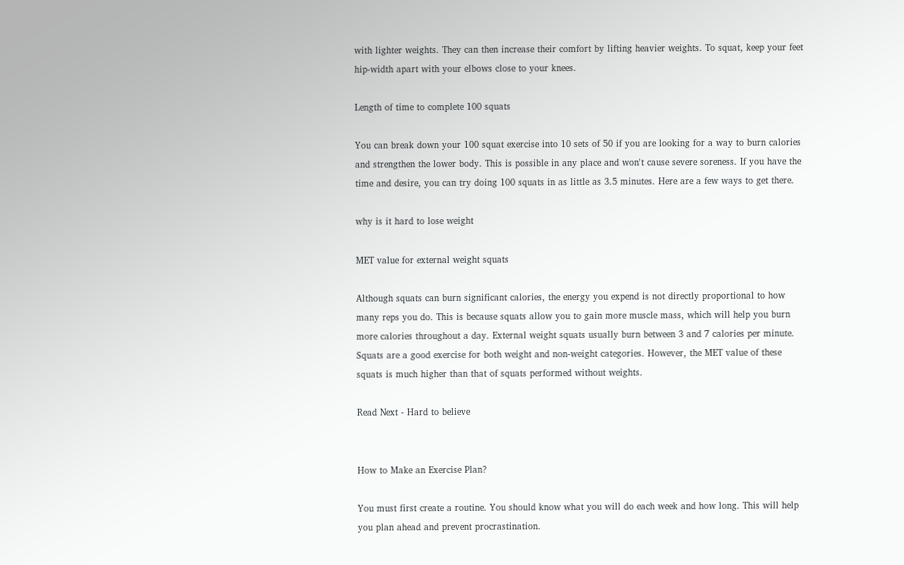with lighter weights. They can then increase their comfort by lifting heavier weights. To squat, keep your feet hip-width apart with your elbows close to your knees.

Length of time to complete 100 squats

You can break down your 100 squat exercise into 10 sets of 50 if you are looking for a way to burn calories and strengthen the lower body. This is possible in any place and won't cause severe soreness. If you have the time and desire, you can try doing 100 squats in as little as 3.5 minutes. Here are a few ways to get there.

why is it hard to lose weight

MET value for external weight squats

Although squats can burn significant calories, the energy you expend is not directly proportional to how many reps you do. This is because squats allow you to gain more muscle mass, which will help you burn more calories throughout a day. External weight squats usually burn between 3 and 7 calories per minute. Squats are a good exercise for both weight and non-weight categories. However, the MET value of these squats is much higher than that of squats performed without weights.

Read Next - Hard to believe


How to Make an Exercise Plan?

You must first create a routine. You should know what you will do each week and how long. This will help you plan ahead and prevent procrastination.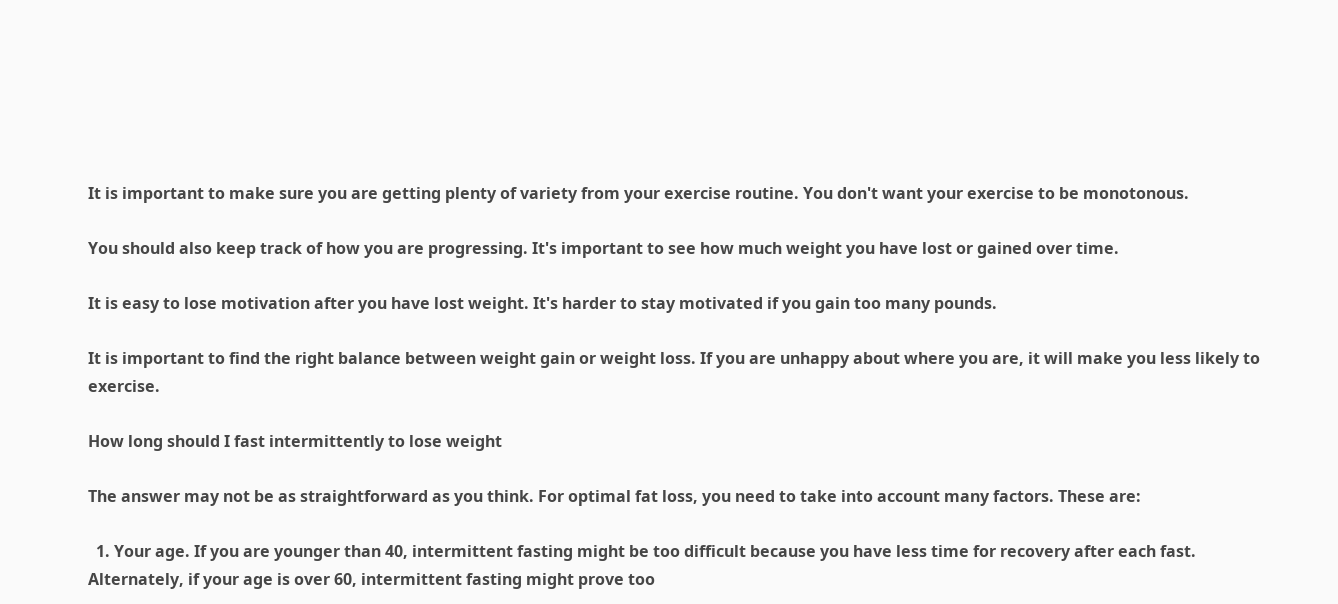It is important to make sure you are getting plenty of variety from your exercise routine. You don't want your exercise to be monotonous.

You should also keep track of how you are progressing. It's important to see how much weight you have lost or gained over time.

It is easy to lose motivation after you have lost weight. It's harder to stay motivated if you gain too many pounds.

It is important to find the right balance between weight gain or weight loss. If you are unhappy about where you are, it will make you less likely to exercise.

How long should I fast intermittently to lose weight

The answer may not be as straightforward as you think. For optimal fat loss, you need to take into account many factors. These are:

  1. Your age. If you are younger than 40, intermittent fasting might be too difficult because you have less time for recovery after each fast. Alternately, if your age is over 60, intermittent fasting might prove too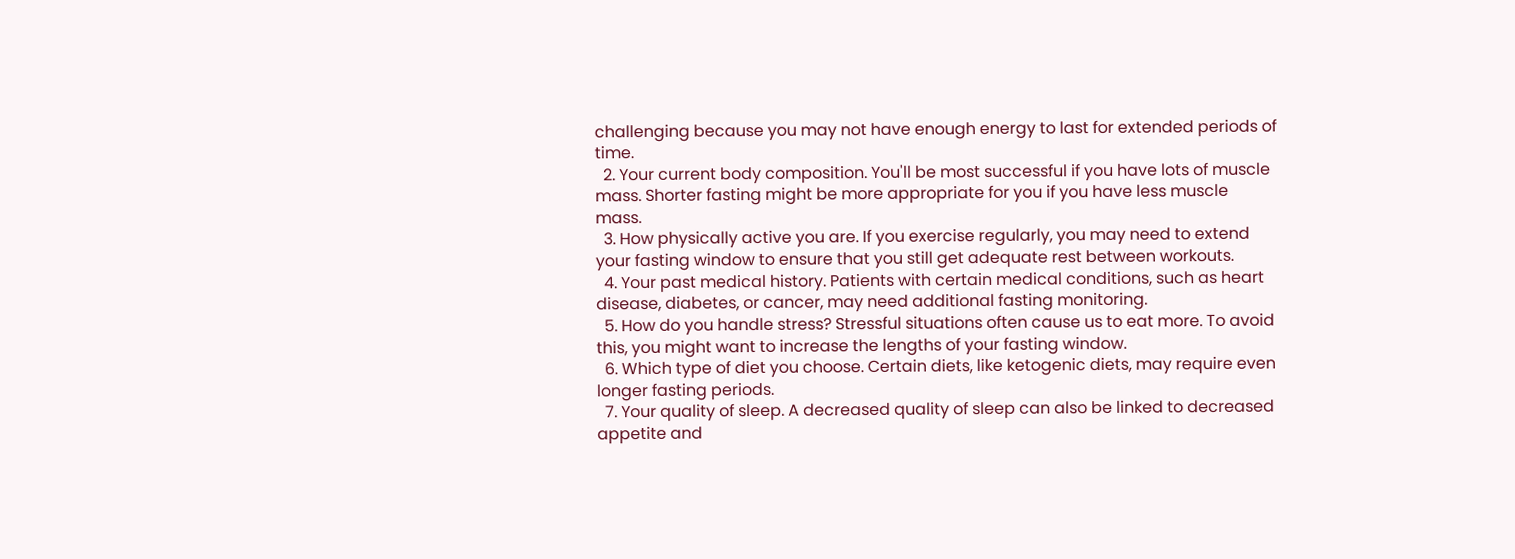challenging because you may not have enough energy to last for extended periods of time.
  2. Your current body composition. You'll be most successful if you have lots of muscle mass. Shorter fasting might be more appropriate for you if you have less muscle mass.
  3. How physically active you are. If you exercise regularly, you may need to extend your fasting window to ensure that you still get adequate rest between workouts.
  4. Your past medical history. Patients with certain medical conditions, such as heart disease, diabetes, or cancer, may need additional fasting monitoring.
  5. How do you handle stress? Stressful situations often cause us to eat more. To avoid this, you might want to increase the lengths of your fasting window.
  6. Which type of diet you choose. Certain diets, like ketogenic diets, may require even longer fasting periods.
  7. Your quality of sleep. A decreased quality of sleep can also be linked to decreased appetite and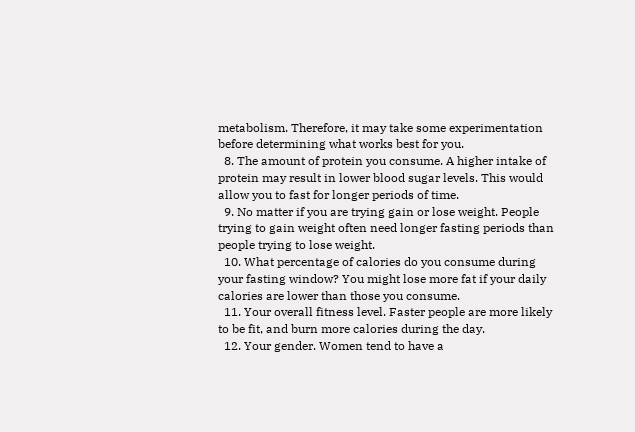metabolism. Therefore, it may take some experimentation before determining what works best for you.
  8. The amount of protein you consume. A higher intake of protein may result in lower blood sugar levels. This would allow you to fast for longer periods of time.
  9. No matter if you are trying gain or lose weight. People trying to gain weight often need longer fasting periods than people trying to lose weight.
  10. What percentage of calories do you consume during your fasting window? You might lose more fat if your daily calories are lower than those you consume.
  11. Your overall fitness level. Faster people are more likely to be fit, and burn more calories during the day.
  12. Your gender. Women tend to have a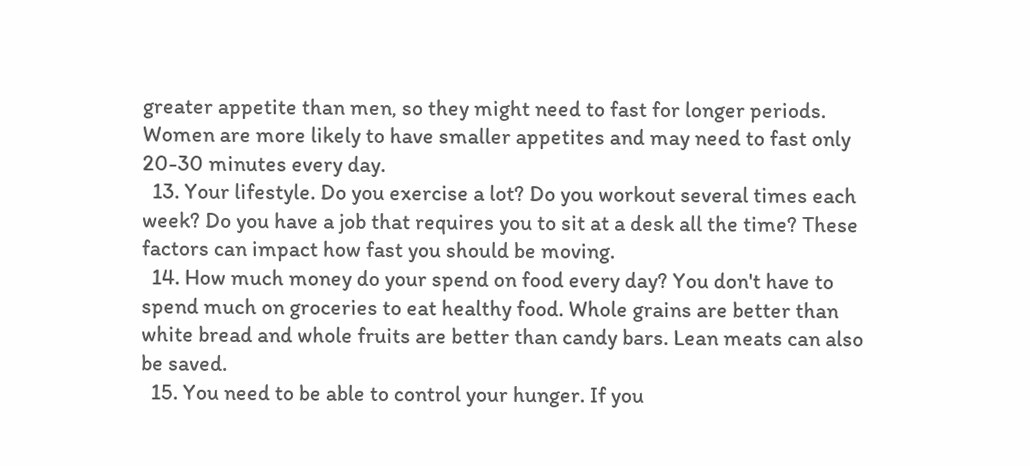greater appetite than men, so they might need to fast for longer periods. Women are more likely to have smaller appetites and may need to fast only 20-30 minutes every day.
  13. Your lifestyle. Do you exercise a lot? Do you workout several times each week? Do you have a job that requires you to sit at a desk all the time? These factors can impact how fast you should be moving.
  14. How much money do your spend on food every day? You don't have to spend much on groceries to eat healthy food. Whole grains are better than white bread and whole fruits are better than candy bars. Lean meats can also be saved.
  15. You need to be able to control your hunger. If you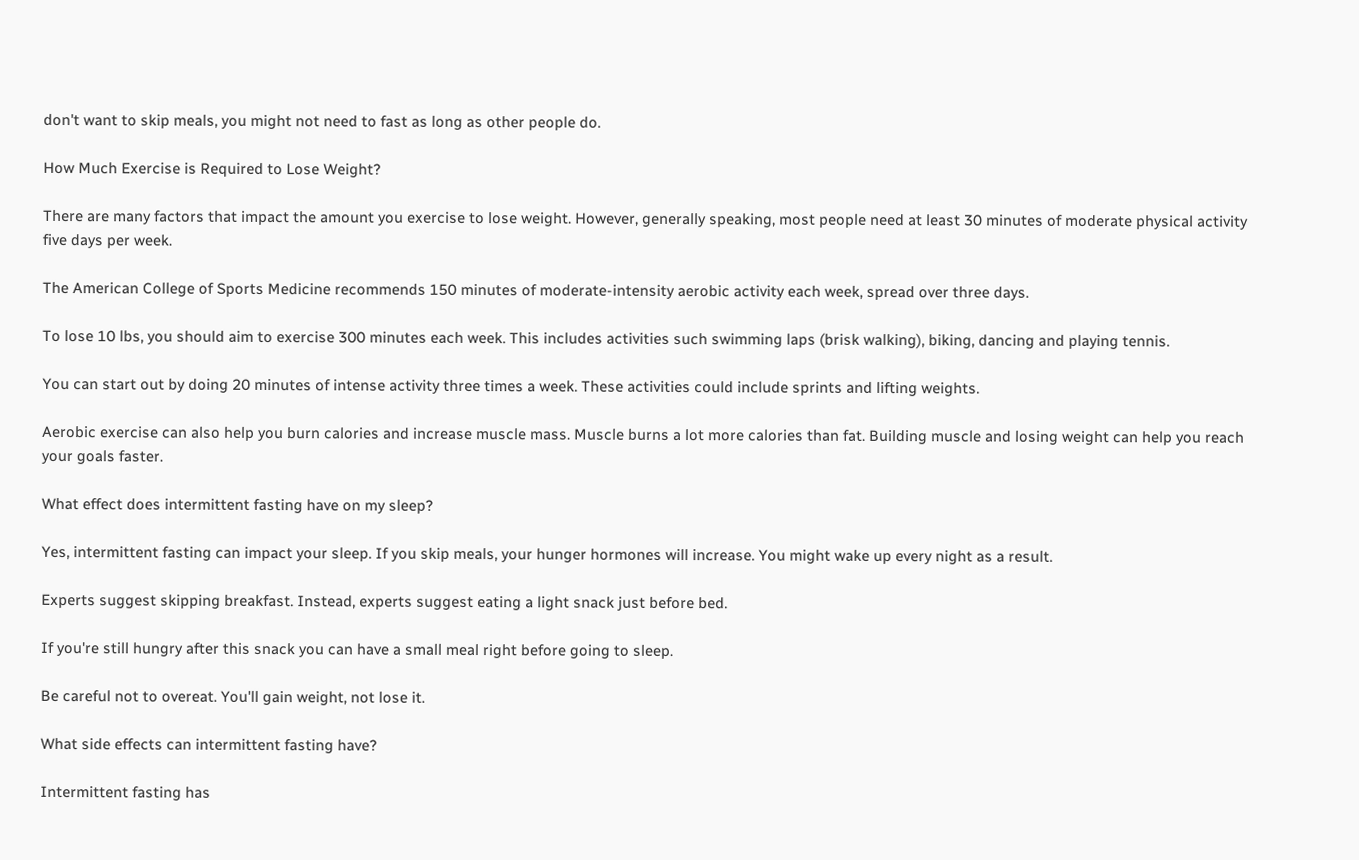don't want to skip meals, you might not need to fast as long as other people do.

How Much Exercise is Required to Lose Weight?

There are many factors that impact the amount you exercise to lose weight. However, generally speaking, most people need at least 30 minutes of moderate physical activity five days per week.

The American College of Sports Medicine recommends 150 minutes of moderate-intensity aerobic activity each week, spread over three days.

To lose 10 lbs, you should aim to exercise 300 minutes each week. This includes activities such swimming laps (brisk walking), biking, dancing and playing tennis.

You can start out by doing 20 minutes of intense activity three times a week. These activities could include sprints and lifting weights.

Aerobic exercise can also help you burn calories and increase muscle mass. Muscle burns a lot more calories than fat. Building muscle and losing weight can help you reach your goals faster.

What effect does intermittent fasting have on my sleep?

Yes, intermittent fasting can impact your sleep. If you skip meals, your hunger hormones will increase. You might wake up every night as a result.

Experts suggest skipping breakfast. Instead, experts suggest eating a light snack just before bed.

If you're still hungry after this snack you can have a small meal right before going to sleep.

Be careful not to overeat. You'll gain weight, not lose it.

What side effects can intermittent fasting have?

Intermittent fasting has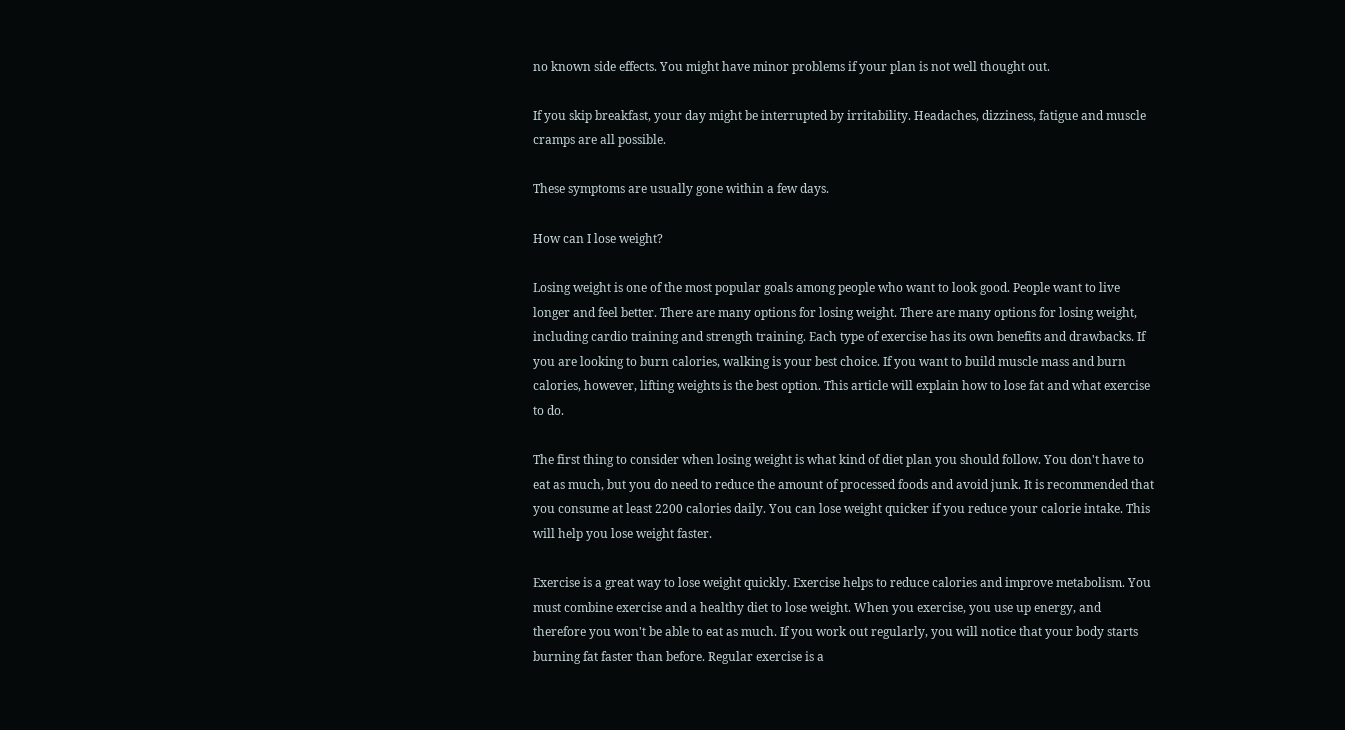no known side effects. You might have minor problems if your plan is not well thought out.

If you skip breakfast, your day might be interrupted by irritability. Headaches, dizziness, fatigue and muscle cramps are all possible.

These symptoms are usually gone within a few days.

How can I lose weight?

Losing weight is one of the most popular goals among people who want to look good. People want to live longer and feel better. There are many options for losing weight. There are many options for losing weight, including cardio training and strength training. Each type of exercise has its own benefits and drawbacks. If you are looking to burn calories, walking is your best choice. If you want to build muscle mass and burn calories, however, lifting weights is the best option. This article will explain how to lose fat and what exercise to do.

The first thing to consider when losing weight is what kind of diet plan you should follow. You don't have to eat as much, but you do need to reduce the amount of processed foods and avoid junk. It is recommended that you consume at least 2200 calories daily. You can lose weight quicker if you reduce your calorie intake. This will help you lose weight faster.

Exercise is a great way to lose weight quickly. Exercise helps to reduce calories and improve metabolism. You must combine exercise and a healthy diet to lose weight. When you exercise, you use up energy, and therefore you won't be able to eat as much. If you work out regularly, you will notice that your body starts burning fat faster than before. Regular exercise is a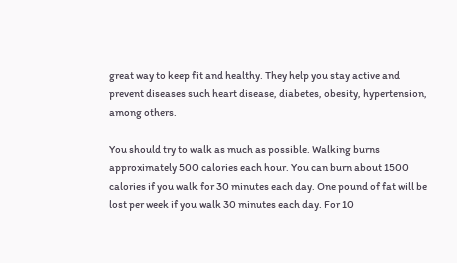great way to keep fit and healthy. They help you stay active and prevent diseases such heart disease, diabetes, obesity, hypertension, among others.

You should try to walk as much as possible. Walking burns approximately 500 calories each hour. You can burn about 1500 calories if you walk for 30 minutes each day. One pound of fat will be lost per week if you walk 30 minutes each day. For 10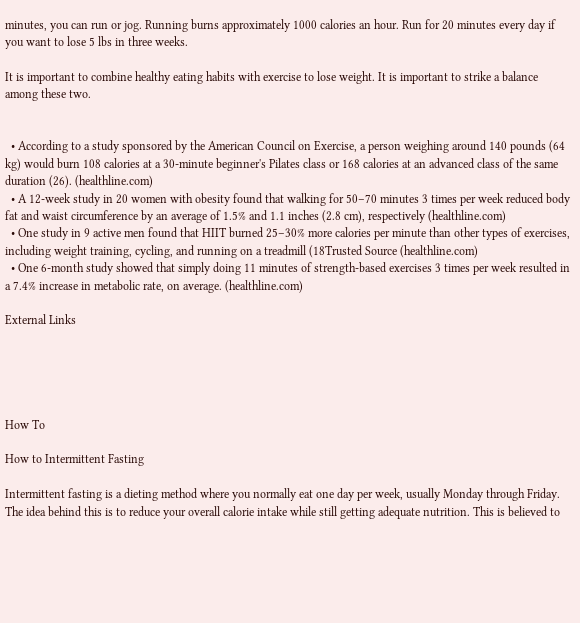minutes, you can run or jog. Running burns approximately 1000 calories an hour. Run for 20 minutes every day if you want to lose 5 lbs in three weeks.

It is important to combine healthy eating habits with exercise to lose weight. It is important to strike a balance among these two.


  • According to a study sponsored by the American Council on Exercise, a person weighing around 140 pounds (64 kg) would burn 108 calories at a 30-minute beginner's Pilates class or 168 calories at an advanced class of the same duration (26). (healthline.com)
  • A 12-week study in 20 women with obesity found that walking for 50–70 minutes 3 times per week reduced body fat and waist circumference by an average of 1.5% and 1.1 inches (2.8 cm), respectively (healthline.com)
  • One study in 9 active men found that HIIT burned 25–30% more calories per minute than other types of exercises, including weight training, cycling, and running on a treadmill (18Trusted Source (healthline.com)
  • One 6-month study showed that simply doing 11 minutes of strength-based exercises 3 times per week resulted in a 7.4% increase in metabolic rate, on average. (healthline.com)

External Links





How To

How to Intermittent Fasting

Intermittent fasting is a dieting method where you normally eat one day per week, usually Monday through Friday. The idea behind this is to reduce your overall calorie intake while still getting adequate nutrition. This is believed to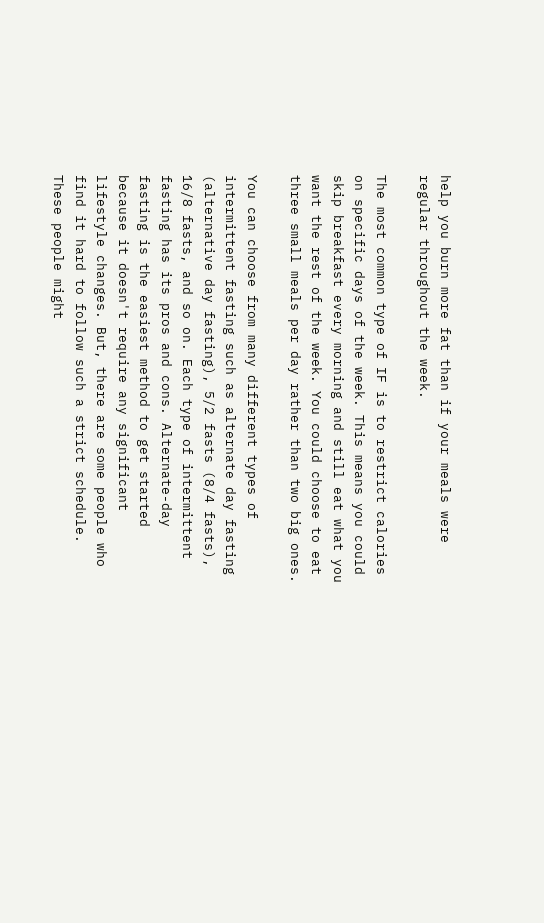help you burn more fat than if your meals were regular throughout the week.

The most common type of IF is to restrict calories on specific days of the week. This means you could skip breakfast every morning and still eat what you want the rest of the week. You could choose to eat three small meals per day rather than two big ones.

You can choose from many different types of intermittent fasting such as alternate day fasting (alternative day fasting), 5/2 fasts (8/4 fasts), 16/8 fasts, and so on. Each type of intermittent fasting has its pros and cons. Alternate-day fasting is the easiest method to get started because it doesn't require any significant lifestyle changes. But, there are some people who find it hard to follow such a strict schedule. These people might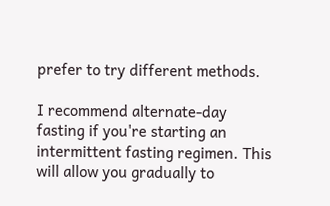prefer to try different methods.

I recommend alternate-day fasting if you're starting an intermittent fasting regimen. This will allow you gradually to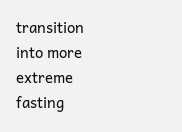transition into more extreme fasting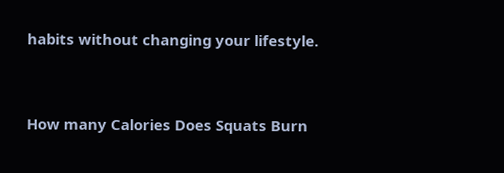habits without changing your lifestyle.


How many Calories Does Squats Burn